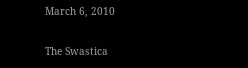March 6, 2010

The Swastica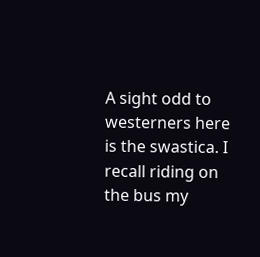A sight odd to westerners here is the swastica. I recall riding on the bus my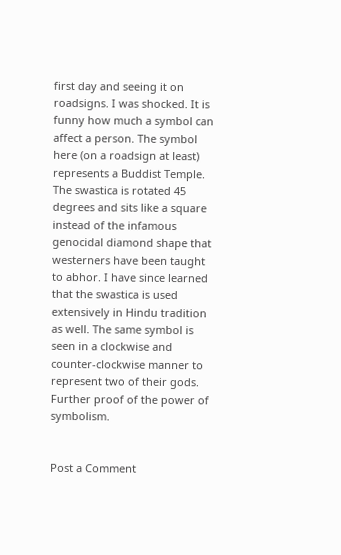first day and seeing it on roadsigns. I was shocked. It is funny how much a symbol can affect a person. The symbol here (on a roadsign at least) represents a Buddist Temple. The swastica is rotated 45 degrees and sits like a square instead of the infamous genocidal diamond shape that westerners have been taught to abhor. I have since learned that the swastica is used extensively in Hindu tradition as well. The same symbol is seen in a clockwise and counter-clockwise manner to represent two of their gods. Further proof of the power of symbolism.


Post a Comment